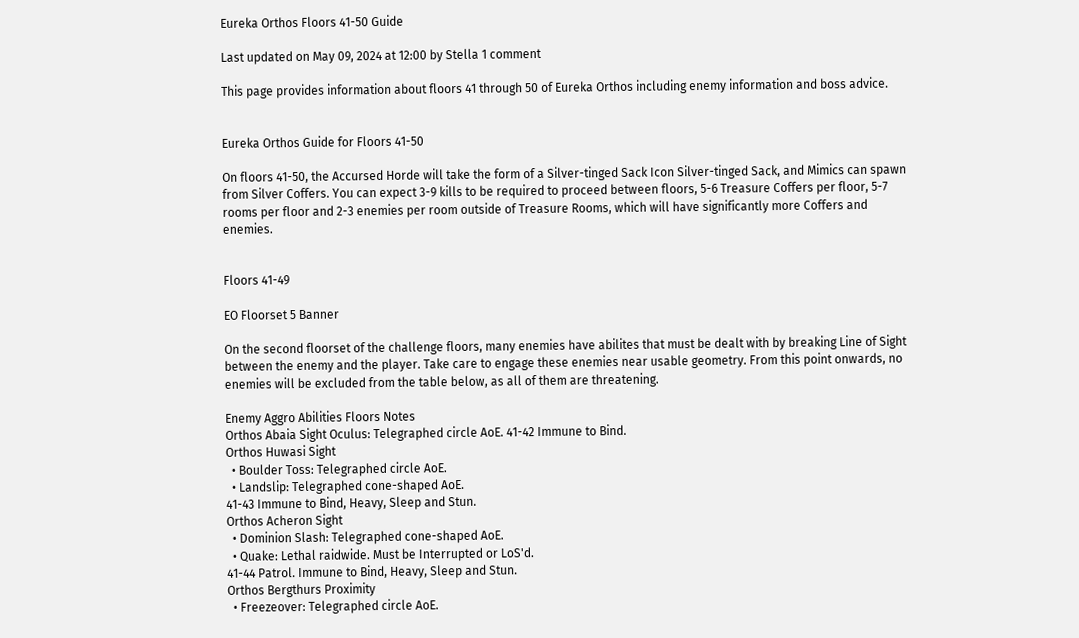Eureka Orthos Floors 41-50 Guide

Last updated on May 09, 2024 at 12:00 by Stella 1 comment

This page provides information about floors 41 through 50 of Eureka Orthos including enemy information and boss advice.


Eureka Orthos Guide for Floors 41-50

On floors 41-50, the Accursed Horde will take the form of a Silver-tinged Sack Icon Silver-tinged Sack, and Mimics can spawn from Silver Coffers. You can expect 3-9 kills to be required to proceed between floors, 5-6 Treasure Coffers per floor, 5-7 rooms per floor and 2-3 enemies per room outside of Treasure Rooms, which will have significantly more Coffers and enemies.


Floors 41-49

EO Floorset 5 Banner

On the second floorset of the challenge floors, many enemies have abilites that must be dealt with by breaking Line of Sight between the enemy and the player. Take care to engage these enemies near usable geometry. From this point onwards, no enemies will be excluded from the table below, as all of them are threatening.

Enemy Aggro Abilities Floors Notes
Orthos Abaia Sight Oculus: Telegraphed circle AoE. 41-42 Immune to Bind.
Orthos Huwasi Sight
  • Boulder Toss: Telegraphed circle AoE.
  • Landslip: Telegraphed cone-shaped AoE.
41-43 Immune to Bind, Heavy, Sleep and Stun.
Orthos Acheron Sight
  • Dominion Slash: Telegraphed cone-shaped AoE.
  • Quake: Lethal raidwide. Must be Interrupted or LoS'd.
41-44 Patrol. Immune to Bind, Heavy, Sleep and Stun.
Orthos Bergthurs Proximity
  • Freezeover: Telegraphed circle AoE.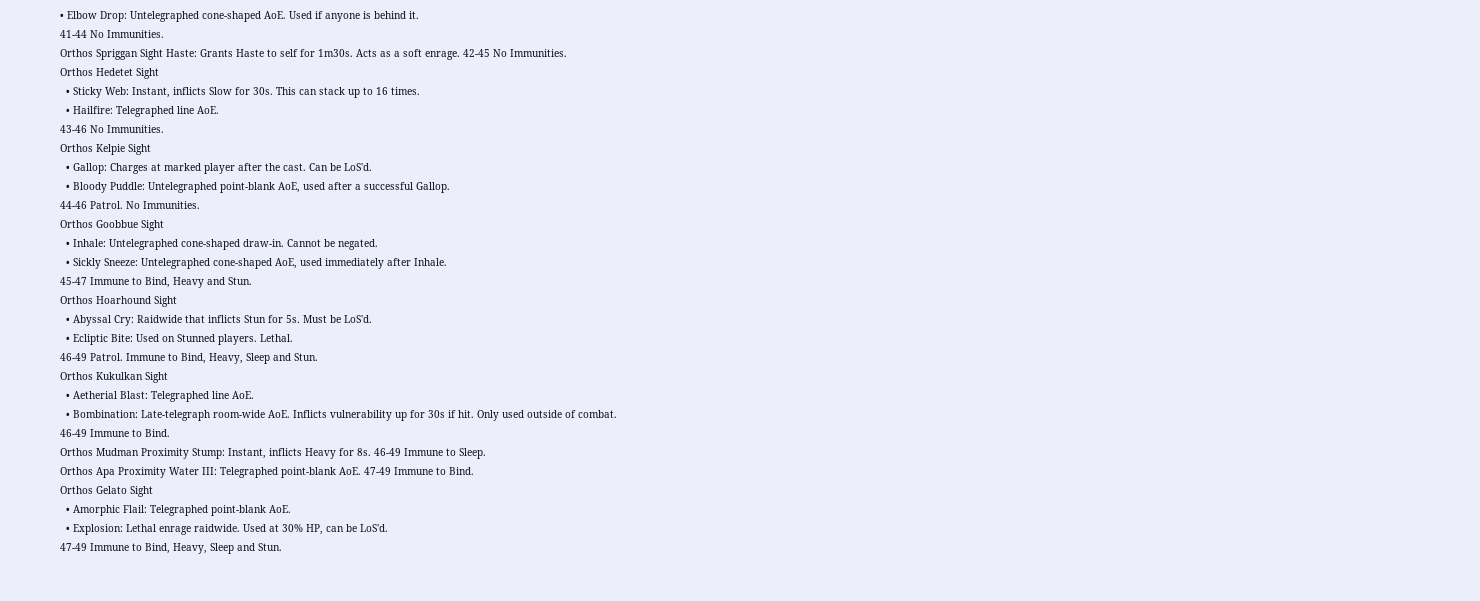• Elbow Drop: Untelegraphed cone-shaped AoE. Used if anyone is behind it.
41-44 No Immunities.
Orthos Spriggan Sight Haste: Grants Haste to self for 1m30s. Acts as a soft enrage. 42-45 No Immunities.
Orthos Hedetet Sight
  • Sticky Web: Instant, inflicts Slow for 30s. This can stack up to 16 times.
  • Hailfire: Telegraphed line AoE.
43-46 No Immunities.
Orthos Kelpie Sight
  • Gallop: Charges at marked player after the cast. Can be LoS'd.
  • Bloody Puddle: Untelegraphed point-blank AoE, used after a successful Gallop.
44-46 Patrol. No Immunities.
Orthos Goobbue Sight
  • Inhale: Untelegraphed cone-shaped draw-in. Cannot be negated.
  • Sickly Sneeze: Untelegraphed cone-shaped AoE, used immediately after Inhale.
45-47 Immune to Bind, Heavy and Stun.
Orthos Hoarhound Sight
  • Abyssal Cry: Raidwide that inflicts Stun for 5s. Must be LoS'd.
  • Ecliptic Bite: Used on Stunned players. Lethal.
46-49 Patrol. Immune to Bind, Heavy, Sleep and Stun.
Orthos Kukulkan Sight
  • Aetherial Blast: Telegraphed line AoE.
  • Bombination: Late-telegraph room-wide AoE. Inflicts vulnerability up for 30s if hit. Only used outside of combat.
46-49 Immune to Bind.
Orthos Mudman Proximity Stump: Instant, inflicts Heavy for 8s. 46-49 Immune to Sleep.
Orthos Apa Proximity Water III: Telegraphed point-blank AoE. 47-49 Immune to Bind.
Orthos Gelato Sight
  • Amorphic Flail: Telegraphed point-blank AoE.
  • Explosion: Lethal enrage raidwide. Used at 30% HP, can be LoS'd.
47-49 Immune to Bind, Heavy, Sleep and Stun.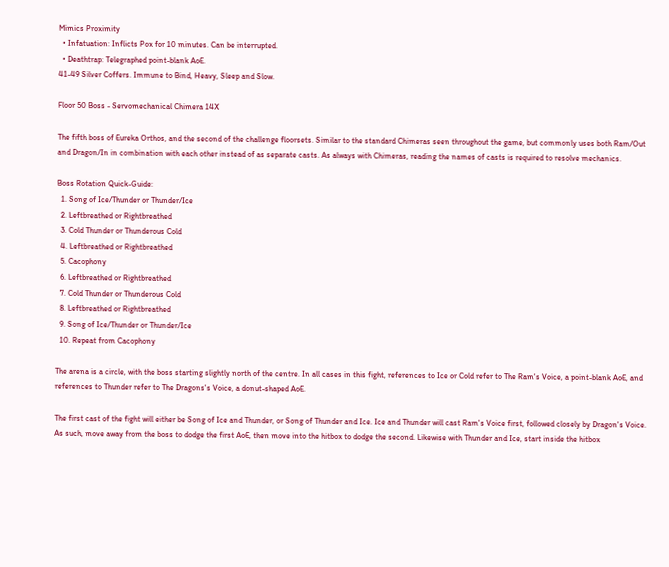Mimics Proximity
  • Infatuation: Inflicts Pox for 10 minutes. Can be interrupted.
  • Deathtrap: Telegraphed point-blank AoE.
41-49 Silver Coffers. Immune to Bind, Heavy, Sleep and Slow.

Floor 50 Boss - Servomechanical Chimera 14X

The fifth boss of Eureka Orthos, and the second of the challenge floorsets. Similar to the standard Chimeras seen throughout the game, but commonly uses both Ram/Out and Dragon/In in combination with each other instead of as separate casts. As always with Chimeras, reading the names of casts is required to resolve mechanics.

Boss Rotation Quick-Guide:
  1. Song of Ice/Thunder or Thunder/Ice
  2. Leftbreathed or Rightbreathed
  3. Cold Thunder or Thunderous Cold
  4. Leftbreathed or Rightbreathed
  5. Cacophony
  6. Leftbreathed or Rightbreathed
  7. Cold Thunder or Thunderous Cold
  8. Leftbreathed or Rightbreathed
  9. Song of Ice/Thunder or Thunder/Ice
  10. Repeat from Cacophony

The arena is a circle, with the boss starting slightly north of the centre. In all cases in this fight, references to Ice or Cold refer to The Ram's Voice, a point-blank AoE, and references to Thunder refer to The Dragons's Voice, a donut-shaped AoE.

The first cast of the fight will either be Song of Ice and Thunder, or Song of Thunder and Ice. Ice and Thunder will cast Ram's Voice first, followed closely by Dragon's Voice. As such, move away from the boss to dodge the first AoE, then move into the hitbox to dodge the second. Likewise with Thunder and Ice, start inside the hitbox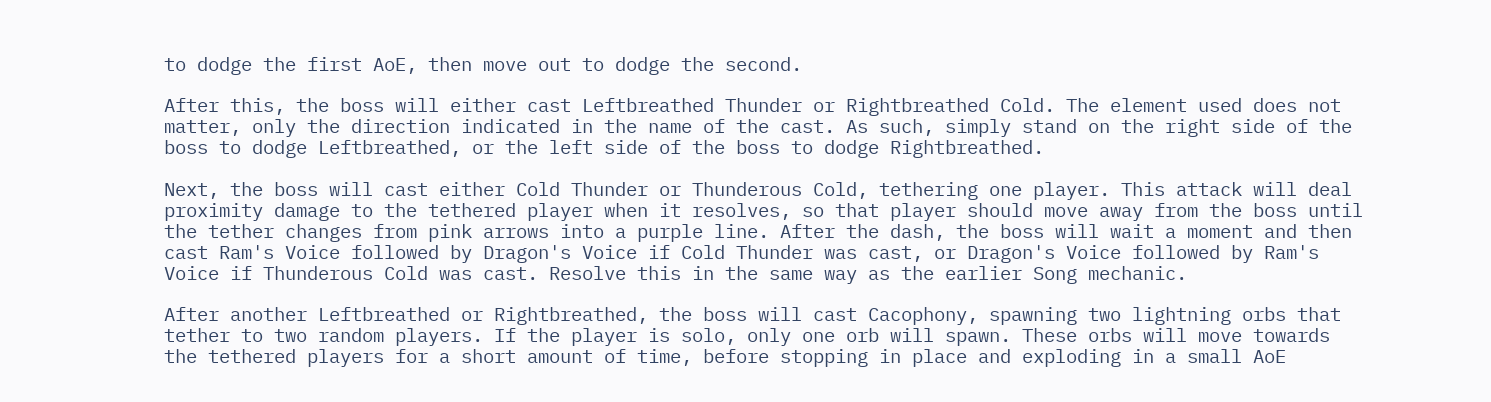to dodge the first AoE, then move out to dodge the second.

After this, the boss will either cast Leftbreathed Thunder or Rightbreathed Cold. The element used does not matter, only the direction indicated in the name of the cast. As such, simply stand on the right side of the boss to dodge Leftbreathed, or the left side of the boss to dodge Rightbreathed.

Next, the boss will cast either Cold Thunder or Thunderous Cold, tethering one player. This attack will deal proximity damage to the tethered player when it resolves, so that player should move away from the boss until the tether changes from pink arrows into a purple line. After the dash, the boss will wait a moment and then cast Ram's Voice followed by Dragon's Voice if Cold Thunder was cast, or Dragon's Voice followed by Ram's Voice if Thunderous Cold was cast. Resolve this in the same way as the earlier Song mechanic.

After another Leftbreathed or Rightbreathed, the boss will cast Cacophony, spawning two lightning orbs that tether to two random players. If the player is solo, only one orb will spawn. These orbs will move towards the tethered players for a short amount of time, before stopping in place and exploding in a small AoE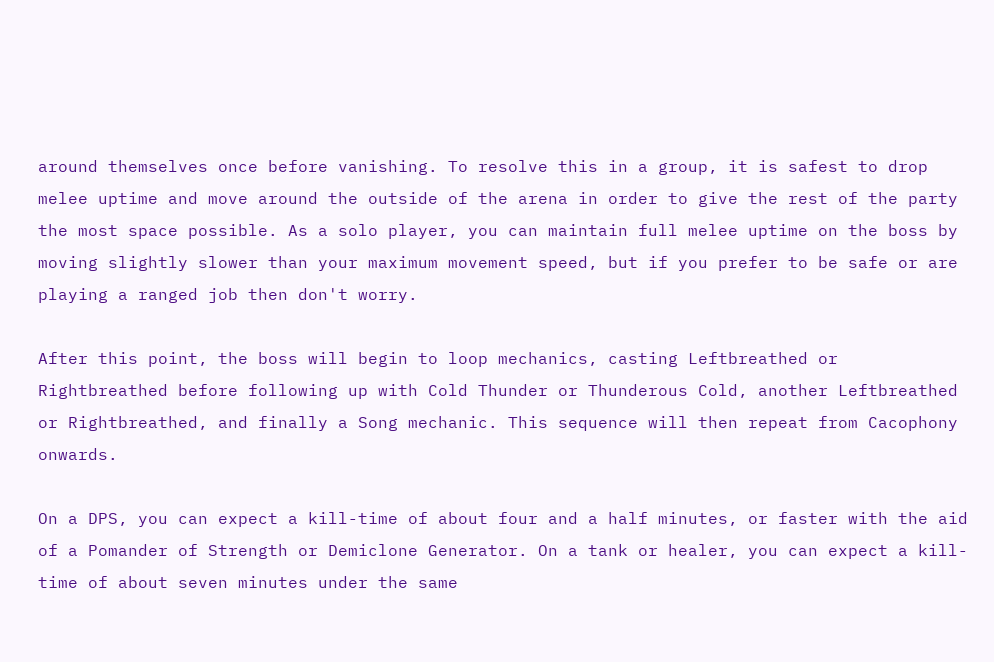around themselves once before vanishing. To resolve this in a group, it is safest to drop melee uptime and move around the outside of the arena in order to give the rest of the party the most space possible. As a solo player, you can maintain full melee uptime on the boss by moving slightly slower than your maximum movement speed, but if you prefer to be safe or are playing a ranged job then don't worry.

After this point, the boss will begin to loop mechanics, casting Leftbreathed or Rightbreathed before following up with Cold Thunder or Thunderous Cold, another Leftbreathed or Rightbreathed, and finally a Song mechanic. This sequence will then repeat from Cacophony onwards.

On a DPS, you can expect a kill-time of about four and a half minutes, or faster with the aid of a Pomander of Strength or Demiclone Generator. On a tank or healer, you can expect a kill-time of about seven minutes under the same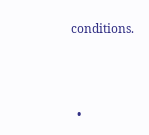conditions.



  •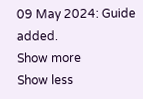09 May 2024: Guide added.
Show more
Show less